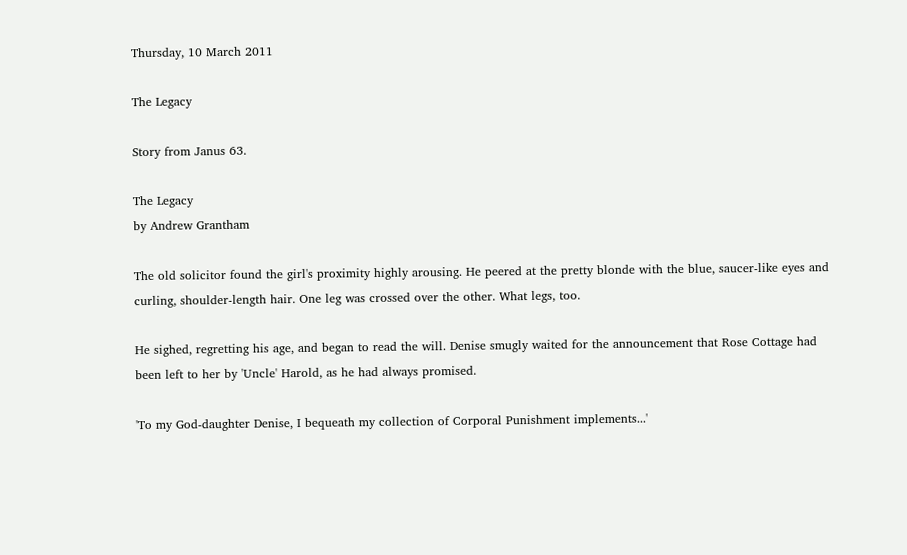Thursday, 10 March 2011

The Legacy

Story from Janus 63.

The Legacy
by Andrew Grantham

The old solicitor found the girl's proximity highly arousing. He peered at the pretty blonde with the blue, saucer-like eyes and curling, shoulder-length hair. One leg was crossed over the other. What legs, too.

He sighed, regretting his age, and began to read the will. Denise smugly waited for the announcement that Rose Cottage had been left to her by 'Uncle' Harold, as he had always promised.

'To my God-daughter Denise, I bequeath my collection of Corporal Punishment implements...'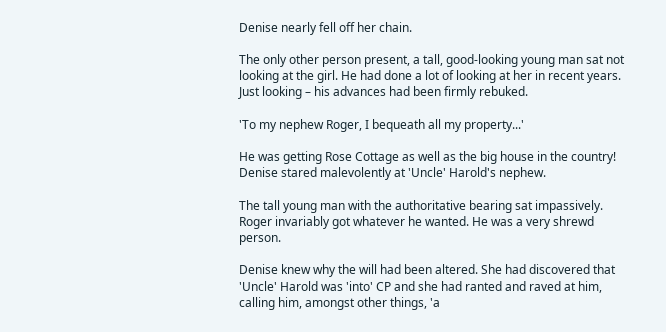Denise nearly fell off her chain.

The only other person present, a tall, good-looking young man sat not looking at the girl. He had done a lot of looking at her in recent years. Just looking – his advances had been firmly rebuked.

'To my nephew Roger, I bequeath all my property...'

He was getting Rose Cottage as well as the big house in the country! Denise stared malevolently at 'Uncle' Harold's nephew.

The tall young man with the authoritative bearing sat impassively. Roger invariably got whatever he wanted. He was a very shrewd person.

Denise knew why the will had been altered. She had discovered that 'Uncle' Harold was 'into' CP and she had ranted and raved at him, calling him, amongst other things, 'a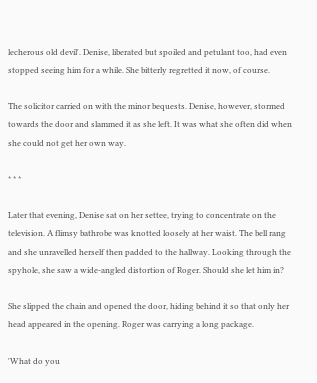lecherous old devil'. Denise, liberated but spoiled and petulant too, had even stopped seeing him for a while. She bitterly regretted it now, of course.

The solicitor carried on with the minor bequests. Denise, however, stormed towards the door and slammed it as she left. It was what she often did when she could not get her own way.

* * *

Later that evening, Denise sat on her settee, trying to concentrate on the television. A flimsy bathrobe was knotted loosely at her waist. The bell rang and she unravelled herself then padded to the hallway. Looking through the spyhole, she saw a wide-angled distortion of Roger. Should she let him in?

She slipped the chain and opened the door, hiding behind it so that only her head appeared in the opening. Roger was carrying a long package.

'What do you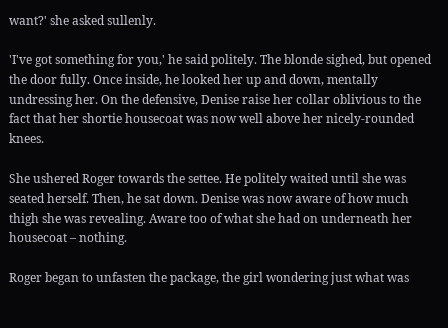want?' she asked sullenly.

'I've got something for you,' he said politely. The blonde sighed, but opened the door fully. Once inside, he looked her up and down, mentally undressing her. On the defensive, Denise raise her collar oblivious to the fact that her shortie housecoat was now well above her nicely-rounded knees.

She ushered Roger towards the settee. He politely waited until she was seated herself. Then, he sat down. Denise was now aware of how much thigh she was revealing. Aware too of what she had on underneath her housecoat – nothing.

Roger began to unfasten the package, the girl wondering just what was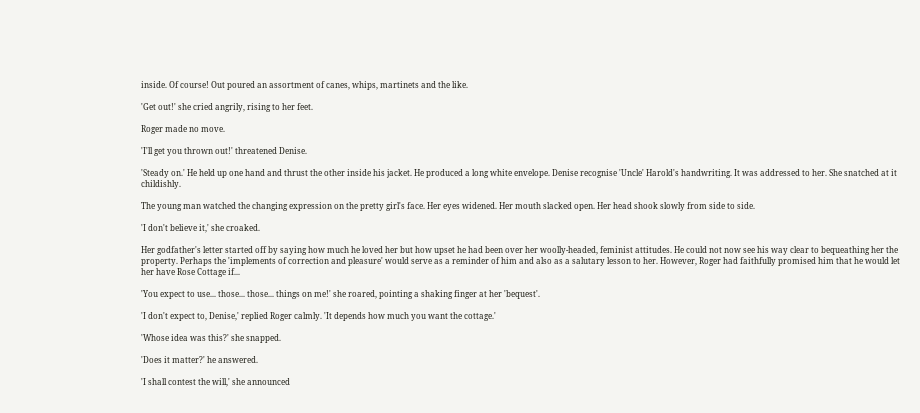inside. Of course! Out poured an assortment of canes, whips, martinets and the like.

'Get out!' she cried angrily, rising to her feet.

Roger made no move.

'I'll get you thrown out!' threatened Denise.

'Steady on.' He held up one hand and thrust the other inside his jacket. He produced a long white envelope. Denise recognise 'Uncle' Harold's handwriting. It was addressed to her. She snatched at it childishly.

The young man watched the changing expression on the pretty girl's face. Her eyes widened. Her mouth slacked open. Her head shook slowly from side to side.

'I don't believe it,' she croaked.

Her godfather's letter started off by saying how much he loved her but how upset he had been over her woolly-headed, feminist attitudes. He could not now see his way clear to bequeathing her the property. Perhaps the 'implements of correction and pleasure' would serve as a reminder of him and also as a salutary lesson to her. However, Roger had faithfully promised him that he would let her have Rose Cottage if...

'You expect to use... those... those... things on me!' she roared, pointing a shaking finger at her 'bequest'.

'I don't expect to, Denise,' replied Roger calmly. 'It depends how much you want the cottage.'

'Whose idea was this?' she snapped.

'Does it matter?' he answered.

'I shall contest the will,' she announced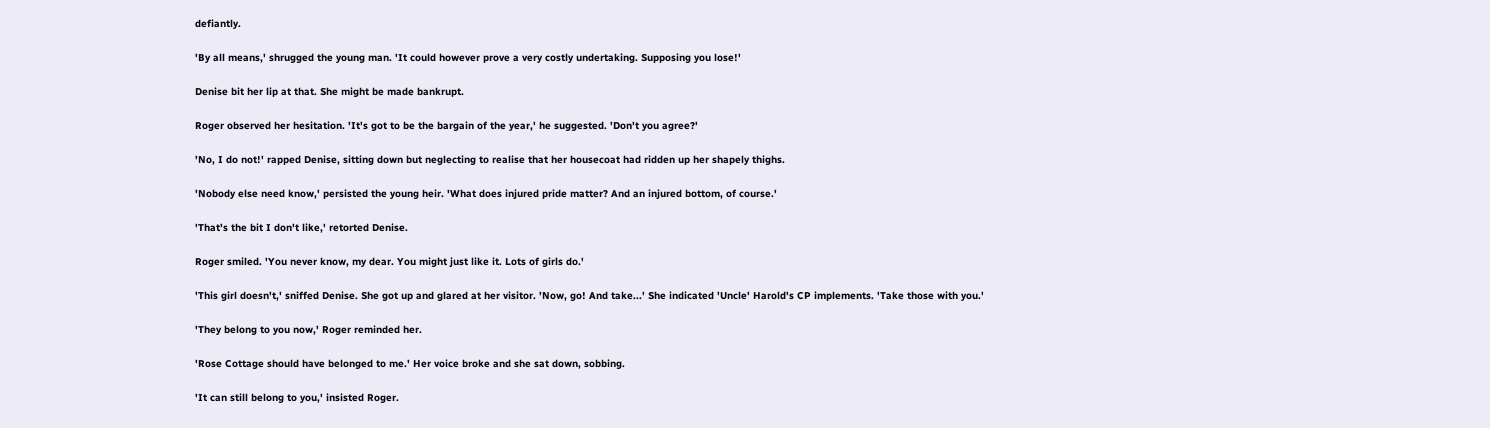defiantly.

'By all means,' shrugged the young man. 'It could however prove a very costly undertaking. Supposing you lose!'

Denise bit her lip at that. She might be made bankrupt.

Roger observed her hesitation. 'It's got to be the bargain of the year,' he suggested. 'Don't you agree?'

'No, I do not!' rapped Denise, sitting down but neglecting to realise that her housecoat had ridden up her shapely thighs.

'Nobody else need know,' persisted the young heir. 'What does injured pride matter? And an injured bottom, of course.'

'That's the bit I don't like,' retorted Denise.

Roger smiled. 'You never know, my dear. You might just like it. Lots of girls do.'

'This girl doesn't,' sniffed Denise. She got up and glared at her visitor. 'Now, go! And take...' She indicated 'Uncle' Harold's CP implements. 'Take those with you.'

'They belong to you now,' Roger reminded her.

'Rose Cottage should have belonged to me.' Her voice broke and she sat down, sobbing.

'It can still belong to you,' insisted Roger.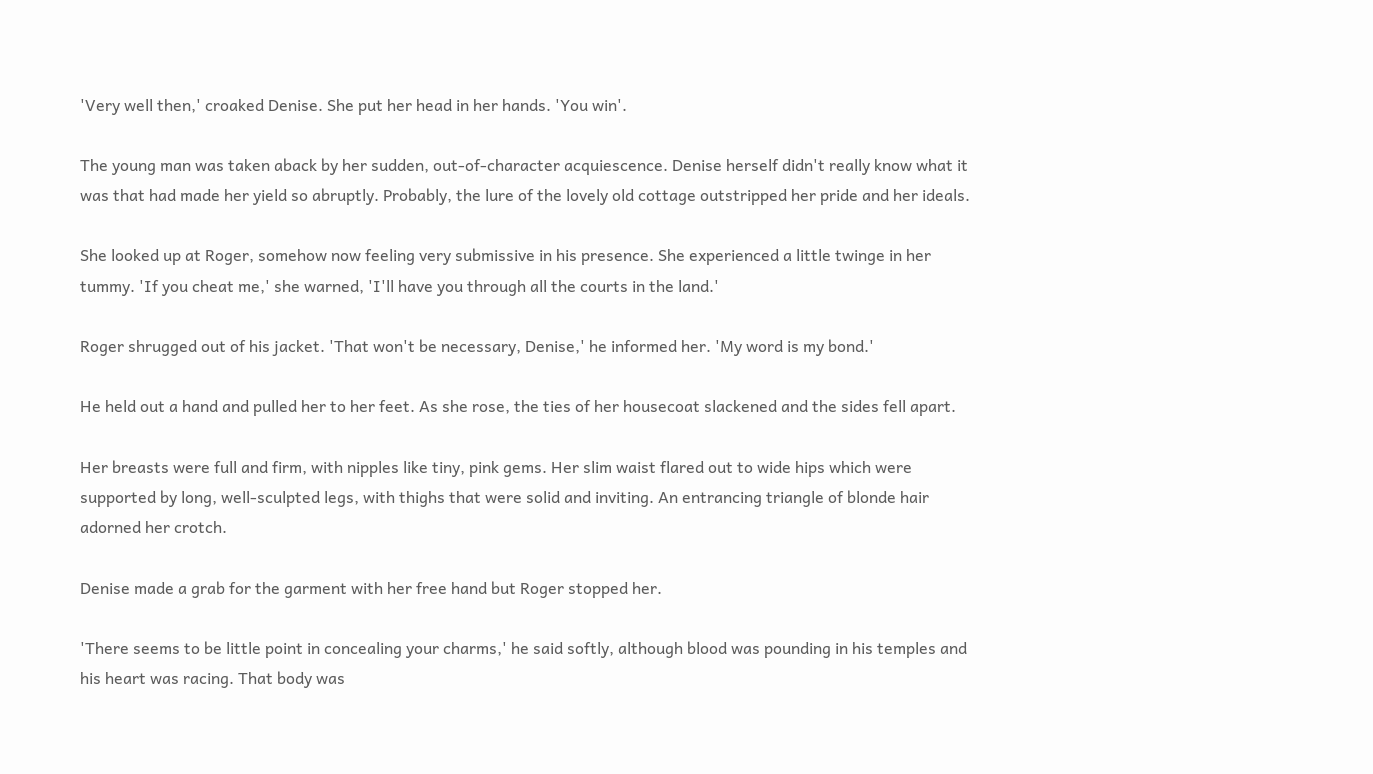'Very well then,' croaked Denise. She put her head in her hands. 'You win'.

The young man was taken aback by her sudden, out-of-character acquiescence. Denise herself didn't really know what it was that had made her yield so abruptly. Probably, the lure of the lovely old cottage outstripped her pride and her ideals.

She looked up at Roger, somehow now feeling very submissive in his presence. She experienced a little twinge in her tummy. 'If you cheat me,' she warned, 'I'll have you through all the courts in the land.'

Roger shrugged out of his jacket. 'That won't be necessary, Denise,' he informed her. 'My word is my bond.'

He held out a hand and pulled her to her feet. As she rose, the ties of her housecoat slackened and the sides fell apart.

Her breasts were full and firm, with nipples like tiny, pink gems. Her slim waist flared out to wide hips which were supported by long, well-sculpted legs, with thighs that were solid and inviting. An entrancing triangle of blonde hair adorned her crotch.

Denise made a grab for the garment with her free hand but Roger stopped her.

'There seems to be little point in concealing your charms,' he said softly, although blood was pounding in his temples and his heart was racing. That body was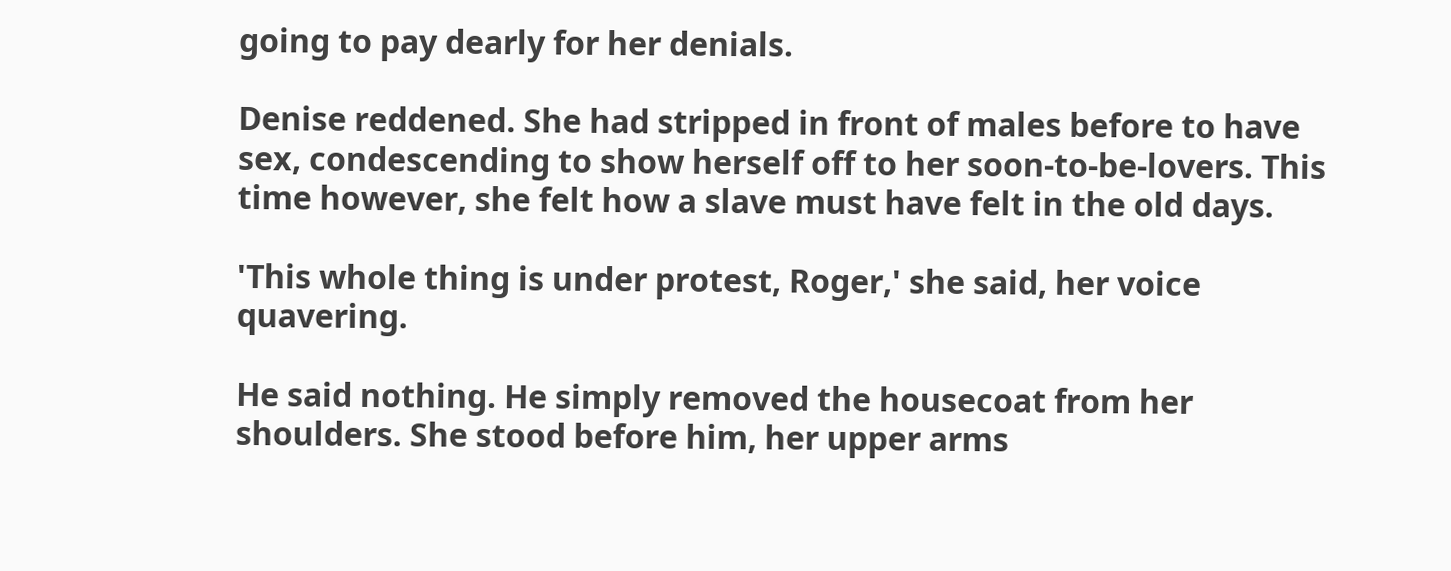going to pay dearly for her denials.

Denise reddened. She had stripped in front of males before to have sex, condescending to show herself off to her soon-to-be-lovers. This time however, she felt how a slave must have felt in the old days.

'This whole thing is under protest, Roger,' she said, her voice quavering.

He said nothing. He simply removed the housecoat from her shoulders. She stood before him, her upper arms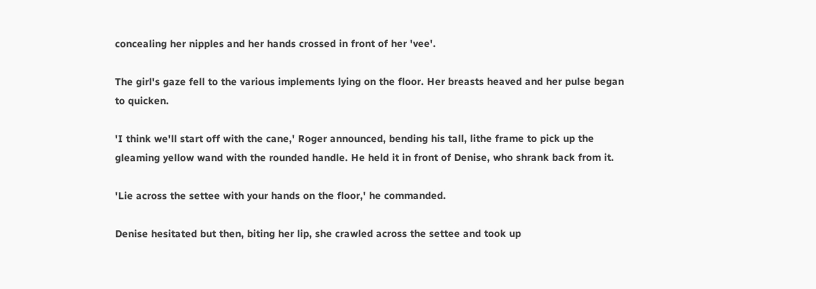concealing her nipples and her hands crossed in front of her 'vee'.

The girl's gaze fell to the various implements lying on the floor. Her breasts heaved and her pulse began to quicken.

'I think we'll start off with the cane,' Roger announced, bending his tall, lithe frame to pick up the gleaming yellow wand with the rounded handle. He held it in front of Denise, who shrank back from it.

'Lie across the settee with your hands on the floor,' he commanded.

Denise hesitated but then, biting her lip, she crawled across the settee and took up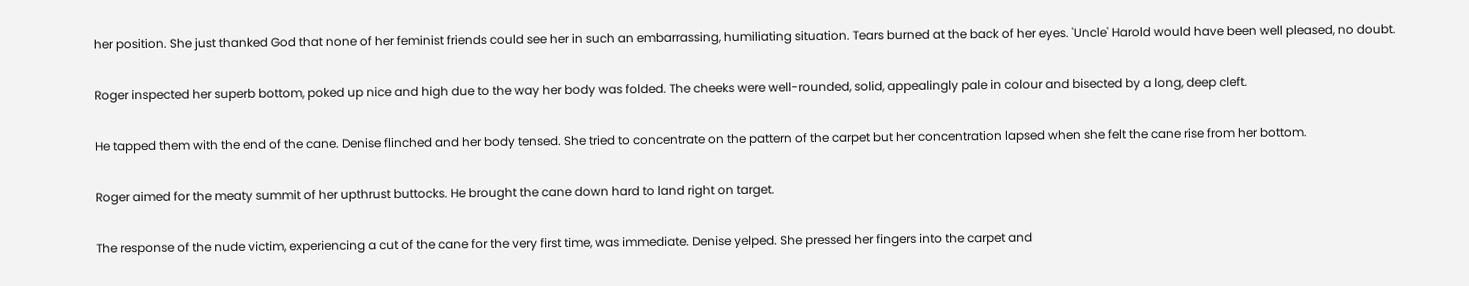her position. She just thanked God that none of her feminist friends could see her in such an embarrassing, humiliating situation. Tears burned at the back of her eyes. 'Uncle' Harold would have been well pleased, no doubt.

Roger inspected her superb bottom, poked up nice and high due to the way her body was folded. The cheeks were well-rounded, solid, appealingly pale in colour and bisected by a long, deep cleft.

He tapped them with the end of the cane. Denise flinched and her body tensed. She tried to concentrate on the pattern of the carpet but her concentration lapsed when she felt the cane rise from her bottom.

Roger aimed for the meaty summit of her upthrust buttocks. He brought the cane down hard to land right on target.

The response of the nude victim, experiencing a cut of the cane for the very first time, was immediate. Denise yelped. She pressed her fingers into the carpet and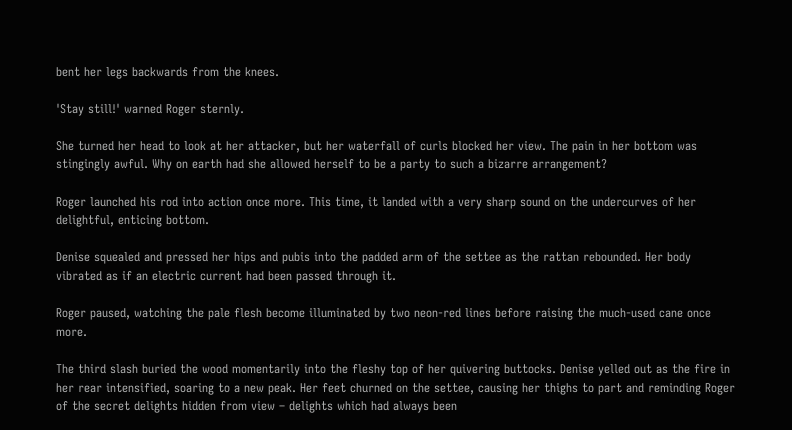bent her legs backwards from the knees.

'Stay still!' warned Roger sternly.

She turned her head to look at her attacker, but her waterfall of curls blocked her view. The pain in her bottom was stingingly awful. Why on earth had she allowed herself to be a party to such a bizarre arrangement?

Roger launched his rod into action once more. This time, it landed with a very sharp sound on the undercurves of her delightful, enticing bottom.

Denise squealed and pressed her hips and pubis into the padded arm of the settee as the rattan rebounded. Her body vibrated as if an electric current had been passed through it.

Roger paused, watching the pale flesh become illuminated by two neon-red lines before raising the much-used cane once more.

The third slash buried the wood momentarily into the fleshy top of her quivering buttocks. Denise yelled out as the fire in her rear intensified, soaring to a new peak. Her feet churned on the settee, causing her thighs to part and reminding Roger of the secret delights hidden from view – delights which had always been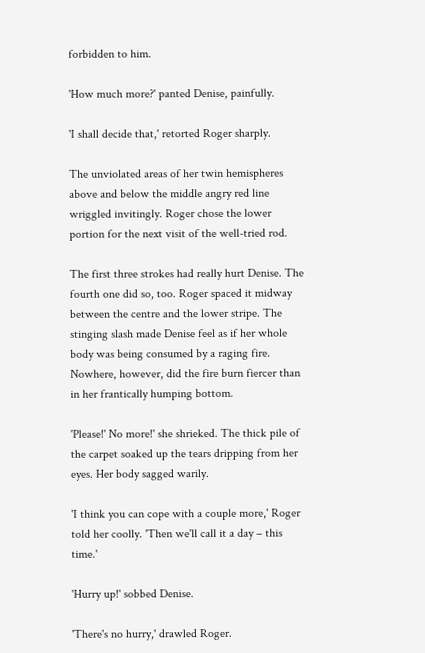forbidden to him.

'How much more?' panted Denise, painfully.

'I shall decide that,' retorted Roger sharply.

The unviolated areas of her twin hemispheres above and below the middle angry red line wriggled invitingly. Roger chose the lower portion for the next visit of the well-tried rod.

The first three strokes had really hurt Denise. The fourth one did so, too. Roger spaced it midway between the centre and the lower stripe. The stinging slash made Denise feel as if her whole body was being consumed by a raging fire. Nowhere, however, did the fire burn fiercer than in her frantically humping bottom.

'Please!' No more!' she shrieked. The thick pile of the carpet soaked up the tears dripping from her eyes. Her body sagged warily.

'I think you can cope with a couple more,' Roger told her coolly. 'Then we'll call it a day – this time.'

'Hurry up!' sobbed Denise.

'There's no hurry,' drawled Roger.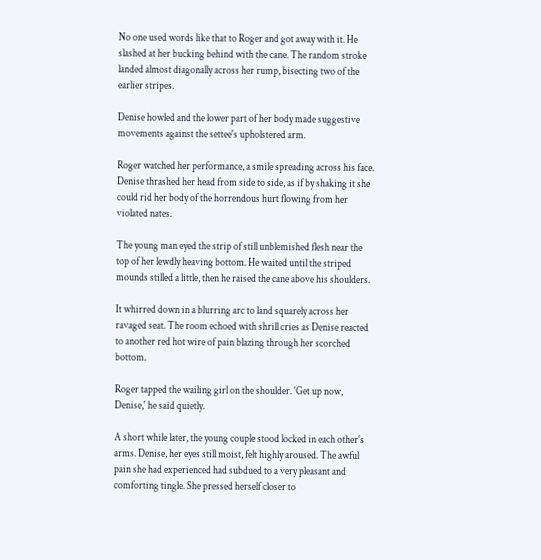No one used words like that to Roger and got away with it. He slashed at her bucking behind with the cane. The random stroke landed almost diagonally across her rump, bisecting two of the earlier stripes.

Denise howled and the lower part of her body made suggestive movements against the settee's upholstered arm.

Roger watched her performance, a smile spreading across his face. Denise thrashed her head from side to side, as if by shaking it she could rid her body of the horrendous hurt flowing from her violated nates.

The young man eyed the strip of still unblemished flesh near the top of her lewdly heaving bottom. He waited until the striped mounds stilled a little, then he raised the cane above his shoulders.

It whirred down in a blurring arc to land squarely across her ravaged seat. The room echoed with shrill cries as Denise reacted to another red hot wire of pain blazing through her scorched bottom.

Roger tapped the wailing girl on the shoulder. 'Get up now, Denise,' he said quietly.

A short while later, the young couple stood locked in each other's arms. Denise, her eyes still moist, felt highly aroused. The awful pain she had experienced had subdued to a very pleasant and comforting tingle. She pressed herself closer to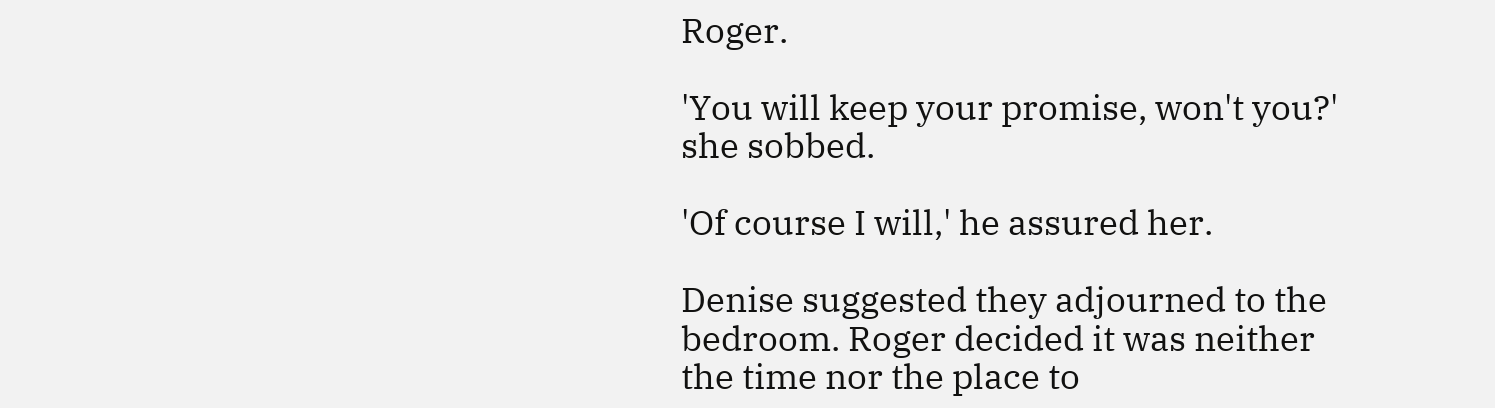Roger.

'You will keep your promise, won't you?' she sobbed.

'Of course I will,' he assured her.

Denise suggested they adjourned to the bedroom. Roger decided it was neither the time nor the place to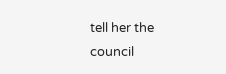tell her the council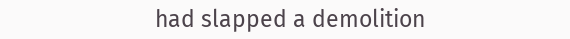had slapped a demolition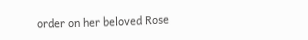order on her beloved Rose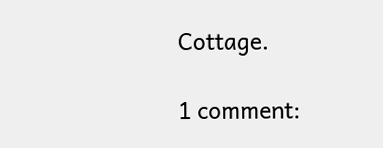Cottage.

1 comment: